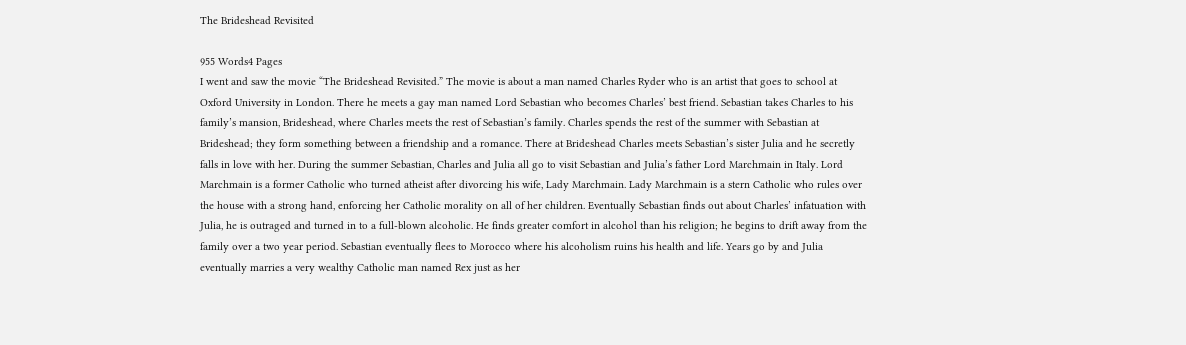The Brideshead Revisited

955 Words4 Pages
I went and saw the movie “The Brideshead Revisited.” The movie is about a man named Charles Ryder who is an artist that goes to school at Oxford University in London. There he meets a gay man named Lord Sebastian who becomes Charles’ best friend. Sebastian takes Charles to his family’s mansion, Brideshead, where Charles meets the rest of Sebastian’s family. Charles spends the rest of the summer with Sebastian at Brideshead; they form something between a friendship and a romance. There at Brideshead Charles meets Sebastian’s sister Julia and he secretly falls in love with her. During the summer Sebastian, Charles and Julia all go to visit Sebastian and Julia’s father Lord Marchmain in Italy. Lord Marchmain is a former Catholic who turned atheist after divorcing his wife, Lady Marchmain. Lady Marchmain is a stern Catholic who rules over the house with a strong hand, enforcing her Catholic morality on all of her children. Eventually Sebastian finds out about Charles’ infatuation with Julia, he is outraged and turned in to a full-blown alcoholic. He finds greater comfort in alcohol than his religion; he begins to drift away from the family over a two year period. Sebastian eventually flees to Morocco where his alcoholism ruins his health and life. Years go by and Julia eventually marries a very wealthy Catholic man named Rex just as her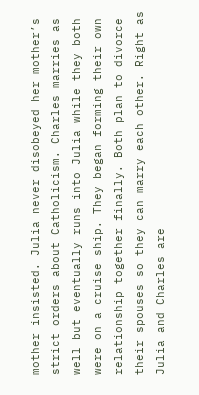mother insisted. Julia never disobeyed her mother’s strict orders about Catholicism. Charles marries as well but eventually runs into Julia while they both were on a cruise ship. They began forming their own relationship together finally. Both plan to divorce their spouses so they can marry each other. Right as Julia and Charles are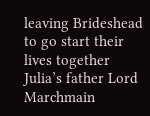leaving Brideshead to go start their lives together Julia’s father Lord Marchmain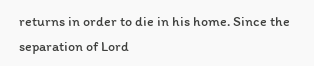returns in order to die in his home. Since the separation of Lord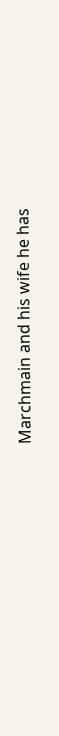Marchmain and his wife he has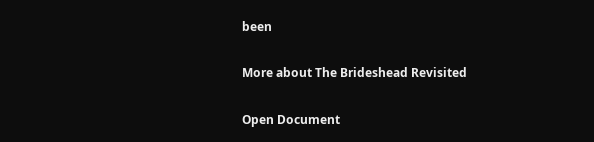been

More about The Brideshead Revisited

Open Document